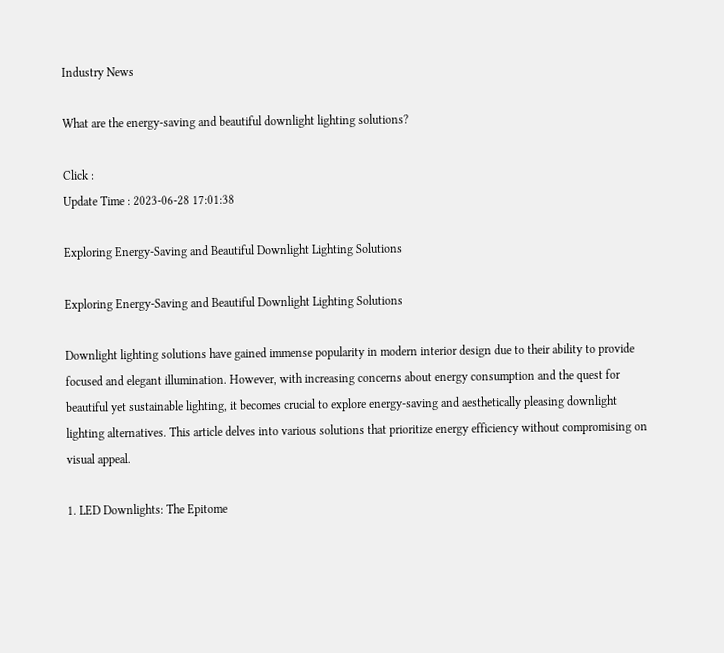Industry News

What are the energy-saving and beautiful downlight lighting solutions?

Click :
Update Time : 2023-06-28 17:01:38

Exploring Energy-Saving and Beautiful Downlight Lighting Solutions

Exploring Energy-Saving and Beautiful Downlight Lighting Solutions

Downlight lighting solutions have gained immense popularity in modern interior design due to their ability to provide focused and elegant illumination. However, with increasing concerns about energy consumption and the quest for beautiful yet sustainable lighting, it becomes crucial to explore energy-saving and aesthetically pleasing downlight lighting alternatives. This article delves into various solutions that prioritize energy efficiency without compromising on visual appeal.

1. LED Downlights: The Epitome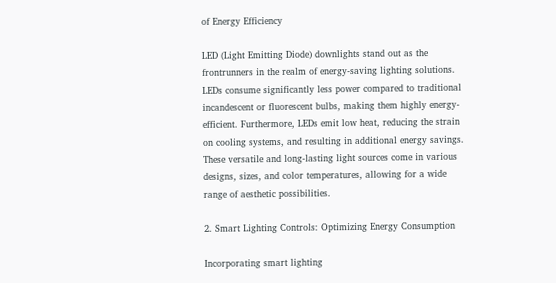of Energy Efficiency

LED (Light Emitting Diode) downlights stand out as the frontrunners in the realm of energy-saving lighting solutions. LEDs consume significantly less power compared to traditional incandescent or fluorescent bulbs, making them highly energy-efficient. Furthermore, LEDs emit low heat, reducing the strain on cooling systems, and resulting in additional energy savings. These versatile and long-lasting light sources come in various designs, sizes, and color temperatures, allowing for a wide range of aesthetic possibilities.

2. Smart Lighting Controls: Optimizing Energy Consumption

Incorporating smart lighting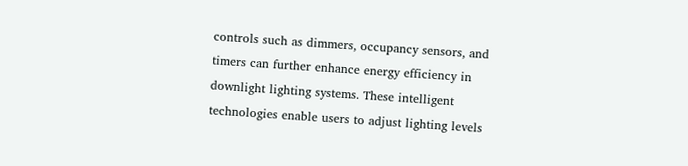controls such as dimmers, occupancy sensors, and timers can further enhance energy efficiency in downlight lighting systems. These intelligent technologies enable users to adjust lighting levels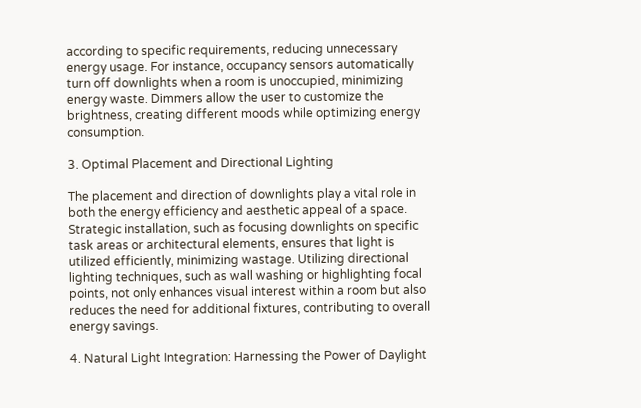according to specific requirements, reducing unnecessary energy usage. For instance, occupancy sensors automatically turn off downlights when a room is unoccupied, minimizing energy waste. Dimmers allow the user to customize the brightness, creating different moods while optimizing energy consumption.

3. Optimal Placement and Directional Lighting

The placement and direction of downlights play a vital role in both the energy efficiency and aesthetic appeal of a space. Strategic installation, such as focusing downlights on specific task areas or architectural elements, ensures that light is utilized efficiently, minimizing wastage. Utilizing directional lighting techniques, such as wall washing or highlighting focal points, not only enhances visual interest within a room but also reduces the need for additional fixtures, contributing to overall energy savings.

4. Natural Light Integration: Harnessing the Power of Daylight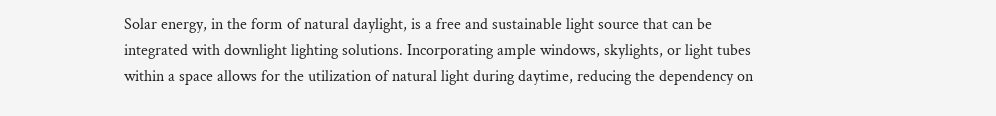Solar energy, in the form of natural daylight, is a free and sustainable light source that can be integrated with downlight lighting solutions. Incorporating ample windows, skylights, or light tubes within a space allows for the utilization of natural light during daytime, reducing the dependency on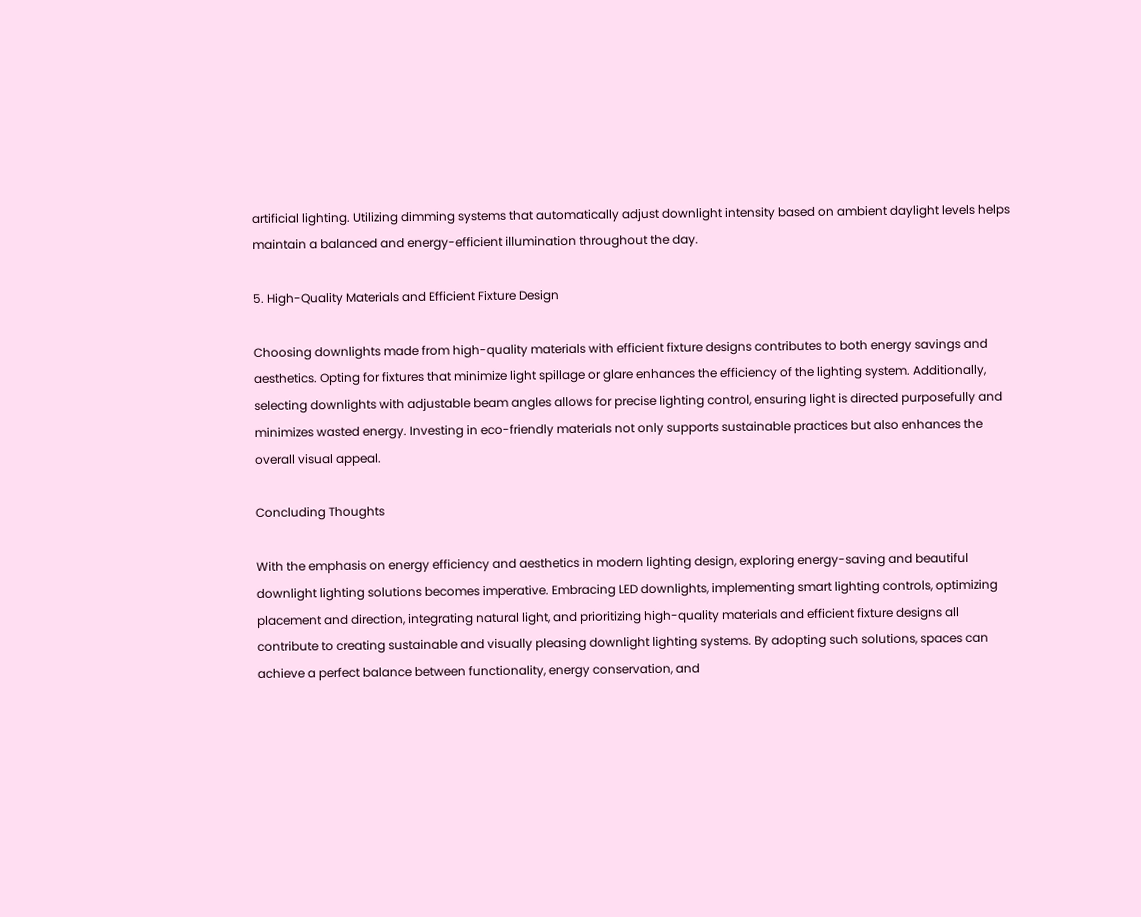artificial lighting. Utilizing dimming systems that automatically adjust downlight intensity based on ambient daylight levels helps maintain a balanced and energy-efficient illumination throughout the day.

5. High-Quality Materials and Efficient Fixture Design

Choosing downlights made from high-quality materials with efficient fixture designs contributes to both energy savings and aesthetics. Opting for fixtures that minimize light spillage or glare enhances the efficiency of the lighting system. Additionally, selecting downlights with adjustable beam angles allows for precise lighting control, ensuring light is directed purposefully and minimizes wasted energy. Investing in eco-friendly materials not only supports sustainable practices but also enhances the overall visual appeal.

Concluding Thoughts

With the emphasis on energy efficiency and aesthetics in modern lighting design, exploring energy-saving and beautiful downlight lighting solutions becomes imperative. Embracing LED downlights, implementing smart lighting controls, optimizing placement and direction, integrating natural light, and prioritizing high-quality materials and efficient fixture designs all contribute to creating sustainable and visually pleasing downlight lighting systems. By adopting such solutions, spaces can achieve a perfect balance between functionality, energy conservation, and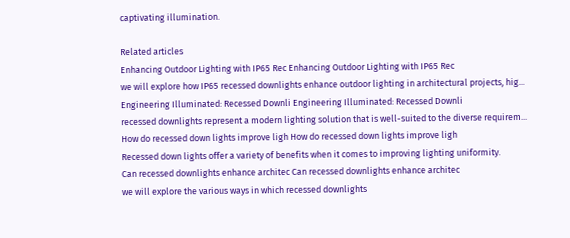captivating illumination.

Related articles
Enhancing Outdoor Lighting with IP65 Rec Enhancing Outdoor Lighting with IP65 Rec
we will explore how IP65 recessed downlights enhance outdoor lighting in architectural projects, hig...
Engineering Illuminated: Recessed Downli Engineering Illuminated: Recessed Downli
recessed downlights represent a modern lighting solution that is well-suited to the diverse requirem...
How do recessed down lights improve ligh How do recessed down lights improve ligh
Recessed down lights offer a variety of benefits when it comes to improving lighting uniformity.
Can recessed downlights enhance architec Can recessed downlights enhance architec
we will explore the various ways in which recessed downlights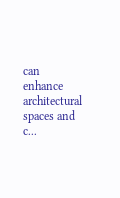can enhance architectural spaces and c...